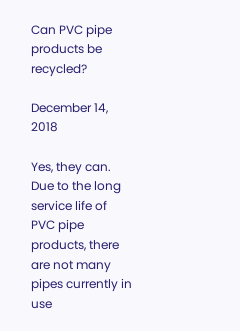Can PVC pipe products be recycled?

December 14, 2018

Yes, they can. Due to the long service life of PVC pipe products, there are not many pipes currently in use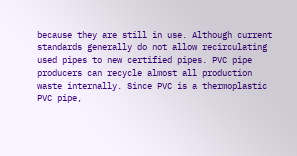because they are still in use. Although current standards generally do not allow recirculating used pipes to new certified pipes. PVC pipe producers can recycle almost all production waste internally. Since PVC is a thermoplastic PVC pipe,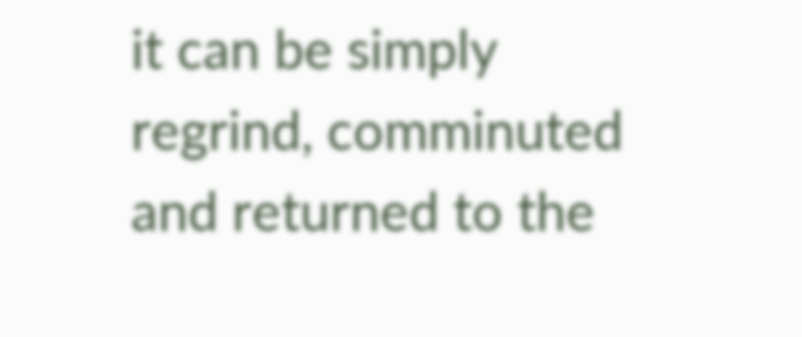it can be simply regrind, comminuted and returned to the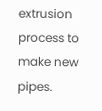extrusion process to make new pipes.